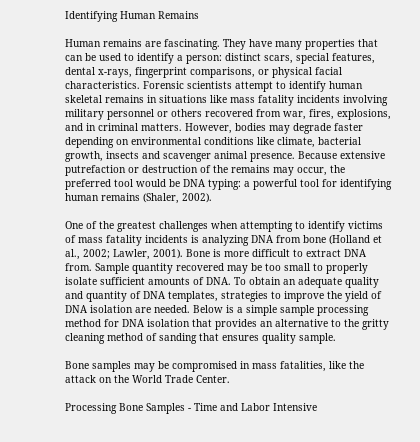Identifying Human Remains

Human remains are fascinating. They have many properties that can be used to identify a person: distinct scars, special features, dental x-rays, fingerprint comparisons, or physical facial characteristics. Forensic scientists attempt to identify human skeletal remains in situations like mass fatality incidents involving military personnel or others recovered from war, fires, explosions, and in criminal matters. However, bodies may degrade faster depending on environmental conditions like climate, bacterial growth, insects and scavenger animal presence. Because extensive putrefaction or destruction of the remains may occur, the preferred tool would be DNA typing: a powerful tool for identifying human remains (Shaler, 2002).

One of the greatest challenges when attempting to identify victims of mass fatality incidents is analyzing DNA from bone (Holland et al., 2002; Lawler, 2001). Bone is more difficult to extract DNA from. Sample quantity recovered may be too small to properly isolate sufficient amounts of DNA. To obtain an adequate quality and quantity of DNA templates, strategies to improve the yield of DNA isolation are needed. Below is a simple sample processing method for DNA isolation that provides an alternative to the gritty cleaning method of sanding that ensures quality sample.

Bone samples may be compromised in mass fatalities, like the attack on the World Trade Center.

Processing Bone Samples - Time and Labor Intensive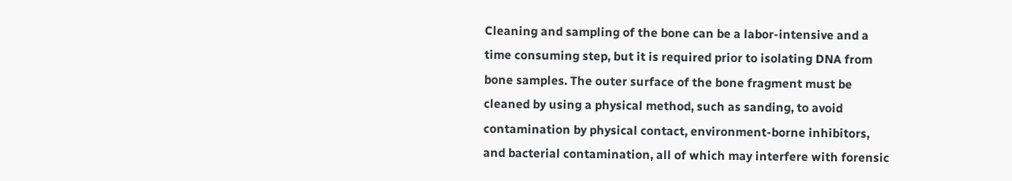Cleaning and sampling of the bone can be a labor-intensive and a time consuming step, but it is required prior to isolating DNA from bone samples. The outer surface of the bone fragment must be cleaned by using a physical method, such as sanding, to avoid contamination by physical contact, environment-borne inhibitors, and bacterial contamination, all of which may interfere with forensic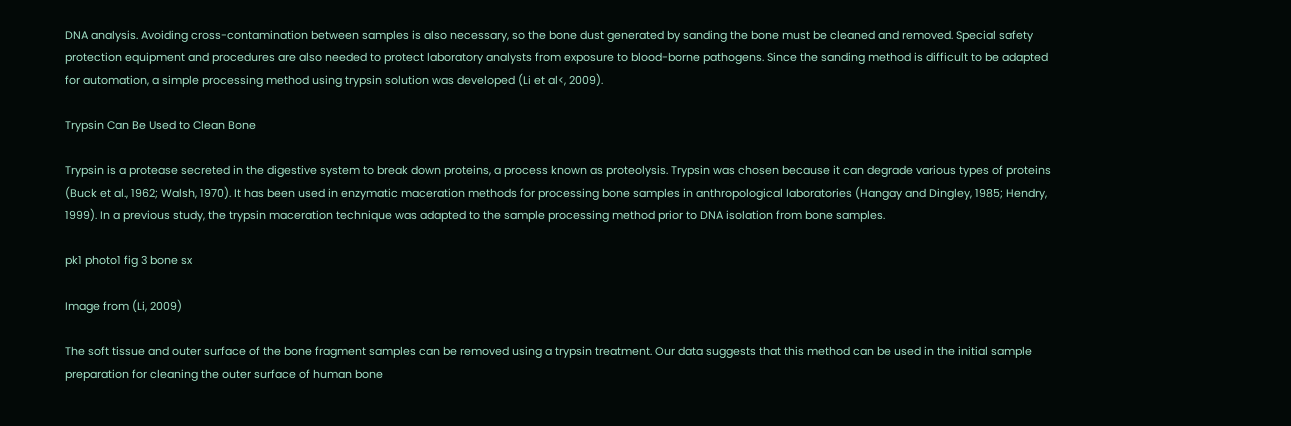DNA analysis. Avoiding cross-contamination between samples is also necessary, so the bone dust generated by sanding the bone must be cleaned and removed. Special safety protection equipment and procedures are also needed to protect laboratory analysts from exposure to blood-borne pathogens. Since the sanding method is difficult to be adapted for automation, a simple processing method using trypsin solution was developed (Li et al<, 2009).

Trypsin Can Be Used to Clean Bone

Trypsin is a protease secreted in the digestive system to break down proteins, a process known as proteolysis. Trypsin was chosen because it can degrade various types of proteins (Buck et al., 1962; Walsh, 1970). It has been used in enzymatic maceration methods for processing bone samples in anthropological laboratories (Hangay and Dingley, 1985; Hendry, 1999). In a previous study, the trypsin maceration technique was adapted to the sample processing method prior to DNA isolation from bone samples.

pk1 photo1 fig 3 bone sx

Image from (Li, 2009)

The soft tissue and outer surface of the bone fragment samples can be removed using a trypsin treatment. Our data suggests that this method can be used in the initial sample preparation for cleaning the outer surface of human bone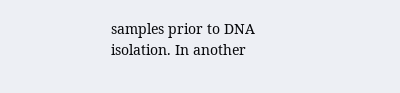samples prior to DNA isolation. In another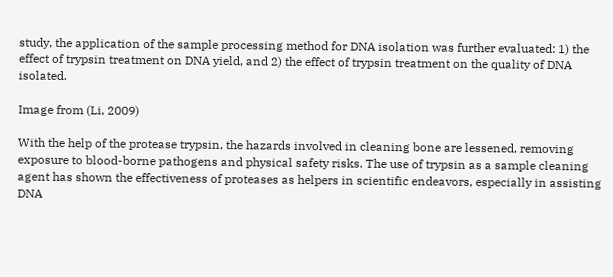study, the application of the sample processing method for DNA isolation was further evaluated: 1) the effect of trypsin treatment on DNA yield, and 2) the effect of trypsin treatment on the quality of DNA isolated.

Image from (Li, 2009)

With the help of the protease trypsin, the hazards involved in cleaning bone are lessened, removing exposure to blood-borne pathogens and physical safety risks. The use of trypsin as a sample cleaning agent has shown the effectiveness of proteases as helpers in scientific endeavors, especially in assisting DNA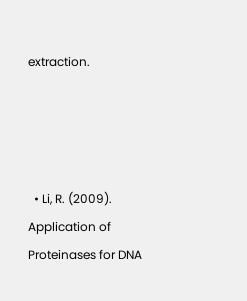extraction.




  • Li, R. (2009). Application of Proteinases for DNA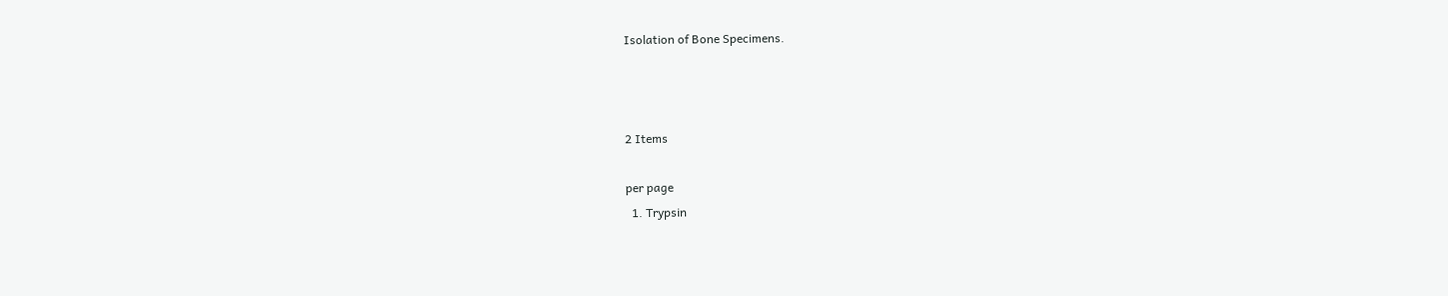Isolation of Bone Specimens.



2 Items

per page
  1. Trypsin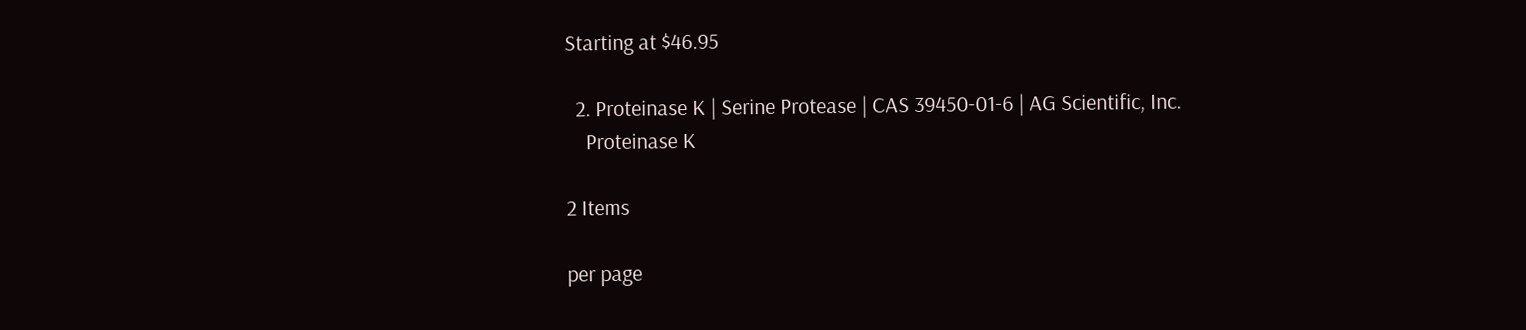Starting at $46.95

  2. Proteinase K | Serine Protease | CAS 39450-01-6 | AG Scientific, Inc.
    Proteinase K

2 Items

per page